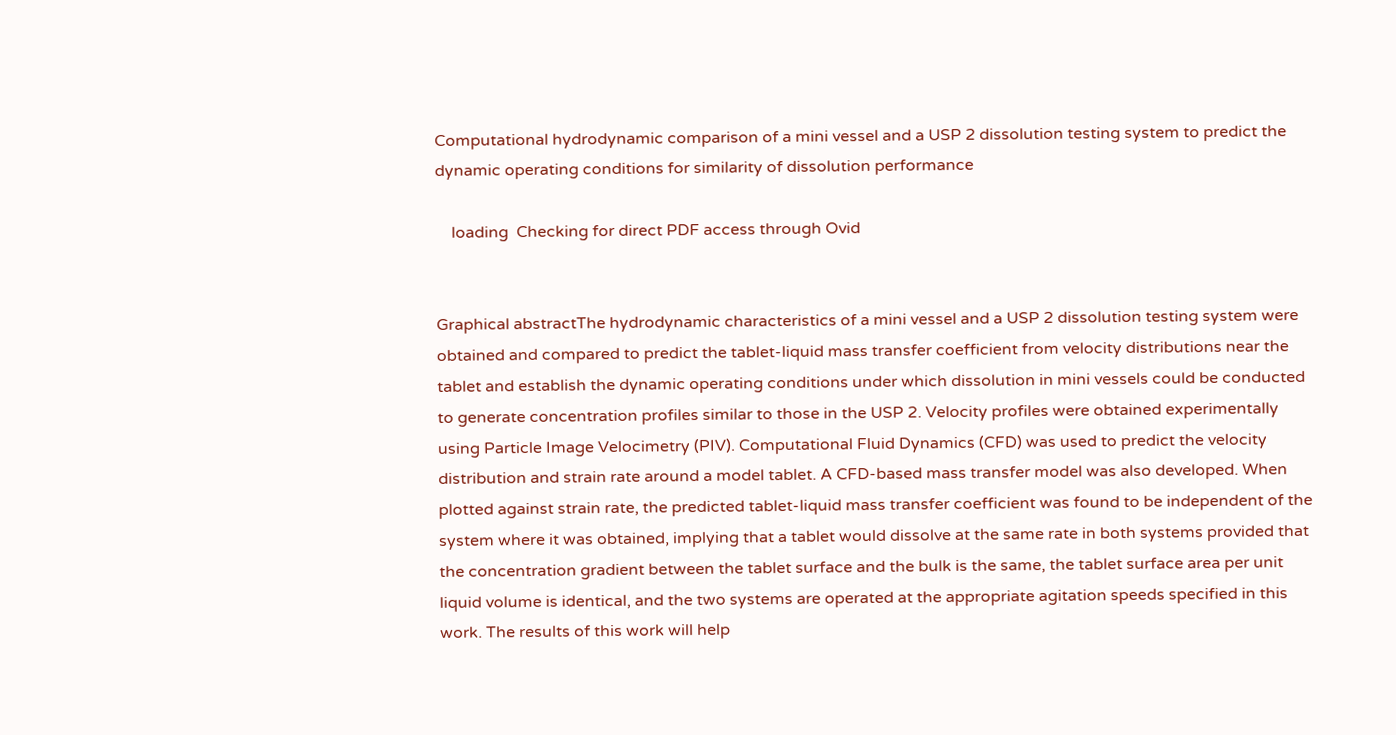Computational hydrodynamic comparison of a mini vessel and a USP 2 dissolution testing system to predict the dynamic operating conditions for similarity of dissolution performance

    loading  Checking for direct PDF access through Ovid


Graphical abstractThe hydrodynamic characteristics of a mini vessel and a USP 2 dissolution testing system were obtained and compared to predict the tablet-liquid mass transfer coefficient from velocity distributions near the tablet and establish the dynamic operating conditions under which dissolution in mini vessels could be conducted to generate concentration profiles similar to those in the USP 2. Velocity profiles were obtained experimentally using Particle Image Velocimetry (PIV). Computational Fluid Dynamics (CFD) was used to predict the velocity distribution and strain rate around a model tablet. A CFD-based mass transfer model was also developed. When plotted against strain rate, the predicted tablet-liquid mass transfer coefficient was found to be independent of the system where it was obtained, implying that a tablet would dissolve at the same rate in both systems provided that the concentration gradient between the tablet surface and the bulk is the same, the tablet surface area per unit liquid volume is identical, and the two systems are operated at the appropriate agitation speeds specified in this work. The results of this work will help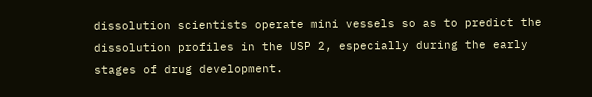dissolution scientists operate mini vessels so as to predict the dissolution profiles in the USP 2, especially during the early stages of drug development.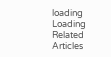loading  Loading Related Articles